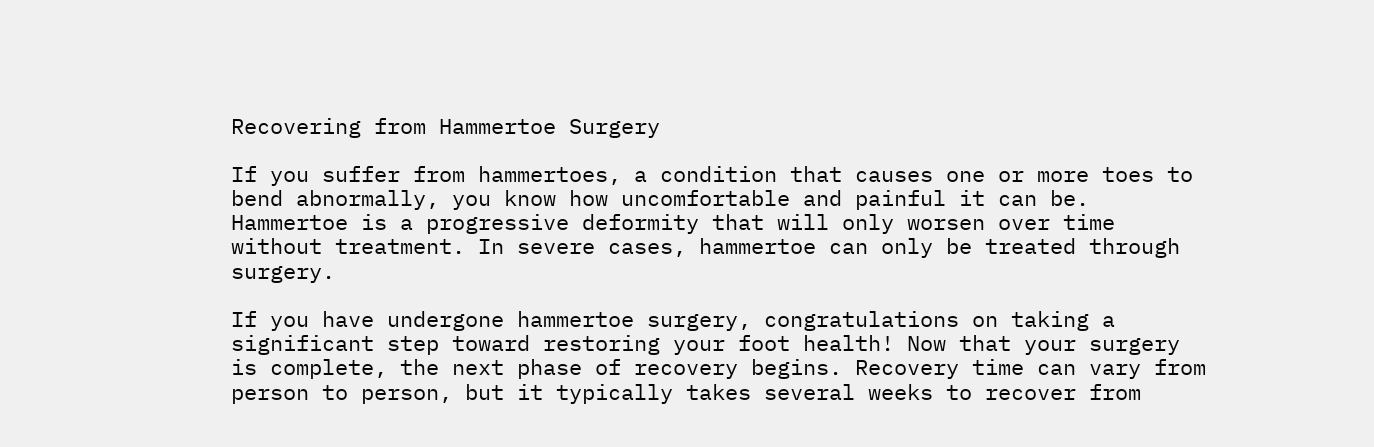Recovering from Hammertoe Surgery

If you suffer from hammertoes, a condition that causes one or more toes to bend abnormally, you know how uncomfortable and painful it can be. Hammertoe is a progressive deformity that will only worsen over time without treatment. In severe cases, hammertoe can only be treated through surgery.

If you have undergone hammertoe surgery, congratulations on taking a significant step toward restoring your foot health! Now that your surgery is complete, the next phase of recovery begins. Recovery time can vary from person to person, but it typically takes several weeks to recover from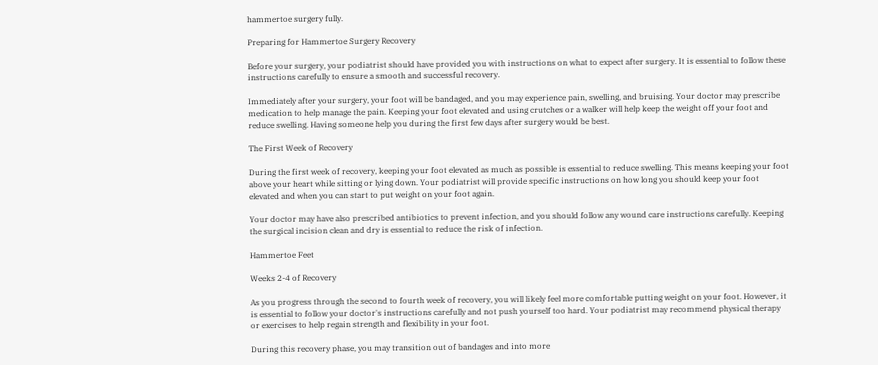hammertoe surgery fully.

Preparing for Hammertoe Surgery Recovery

Before your surgery, your podiatrist should have provided you with instructions on what to expect after surgery. It is essential to follow these instructions carefully to ensure a smooth and successful recovery.

Immediately after your surgery, your foot will be bandaged, and you may experience pain, swelling, and bruising. Your doctor may prescribe medication to help manage the pain. Keeping your foot elevated and using crutches or a walker will help keep the weight off your foot and reduce swelling. Having someone help you during the first few days after surgery would be best.

The First Week of Recovery

During the first week of recovery, keeping your foot elevated as much as possible is essential to reduce swelling. This means keeping your foot above your heart while sitting or lying down. Your podiatrist will provide specific instructions on how long you should keep your foot elevated and when you can start to put weight on your foot again.

Your doctor may have also prescribed antibiotics to prevent infection, and you should follow any wound care instructions carefully. Keeping the surgical incision clean and dry is essential to reduce the risk of infection.

Hammertoe Feet

Weeks 2-4 of Recovery

As you progress through the second to fourth week of recovery, you will likely feel more comfortable putting weight on your foot. However, it is essential to follow your doctor's instructions carefully and not push yourself too hard. Your podiatrist may recommend physical therapy or exercises to help regain strength and flexibility in your foot.

During this recovery phase, you may transition out of bandages and into more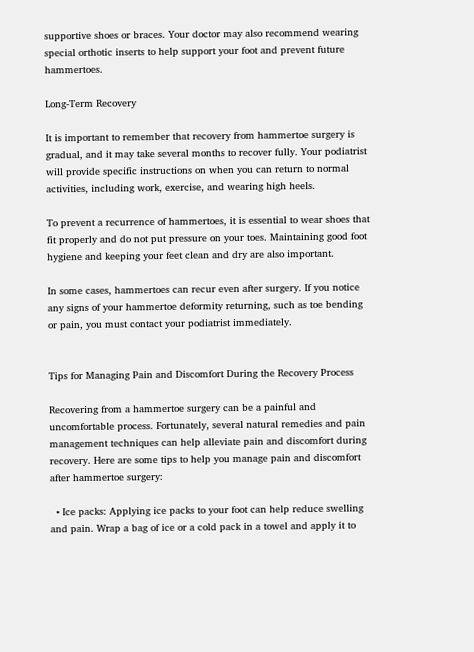supportive shoes or braces. Your doctor may also recommend wearing special orthotic inserts to help support your foot and prevent future hammertoes.

Long-Term Recovery

It is important to remember that recovery from hammertoe surgery is gradual, and it may take several months to recover fully. Your podiatrist will provide specific instructions on when you can return to normal activities, including work, exercise, and wearing high heels.

To prevent a recurrence of hammertoes, it is essential to wear shoes that fit properly and do not put pressure on your toes. Maintaining good foot hygiene and keeping your feet clean and dry are also important.

In some cases, hammertoes can recur even after surgery. If you notice any signs of your hammertoe deformity returning, such as toe bending or pain, you must contact your podiatrist immediately.


Tips for Managing Pain and Discomfort During the Recovery Process

Recovering from a hammertoe surgery can be a painful and uncomfortable process. Fortunately, several natural remedies and pain management techniques can help alleviate pain and discomfort during recovery. Here are some tips to help you manage pain and discomfort after hammertoe surgery:

  • Ice packs: Applying ice packs to your foot can help reduce swelling and pain. Wrap a bag of ice or a cold pack in a towel and apply it to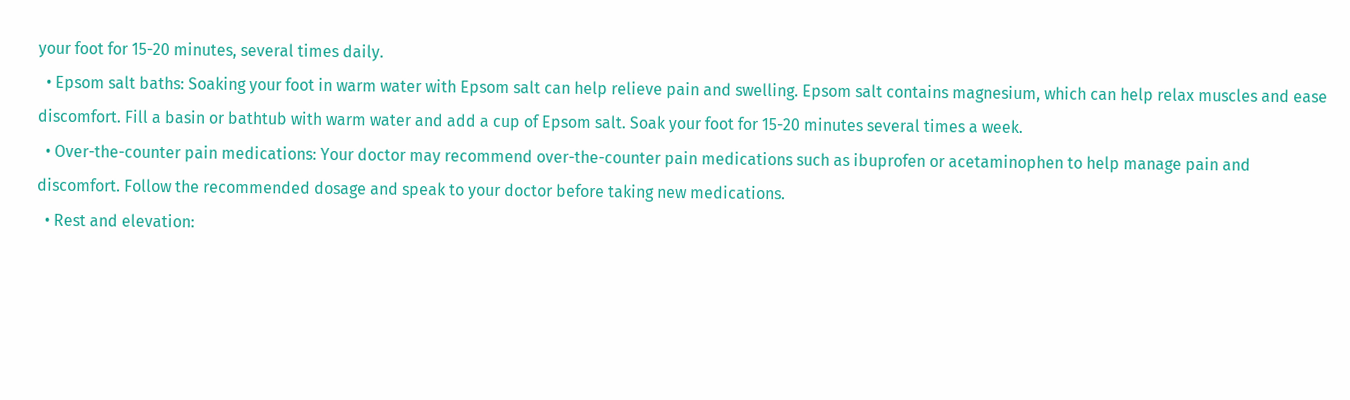your foot for 15-20 minutes, several times daily.
  • Epsom salt baths: Soaking your foot in warm water with Epsom salt can help relieve pain and swelling. Epsom salt contains magnesium, which can help relax muscles and ease discomfort. Fill a basin or bathtub with warm water and add a cup of Epsom salt. Soak your foot for 15-20 minutes several times a week.
  • Over-the-counter pain medications: Your doctor may recommend over-the-counter pain medications such as ibuprofen or acetaminophen to help manage pain and discomfort. Follow the recommended dosage and speak to your doctor before taking new medications.
  • Rest and elevation: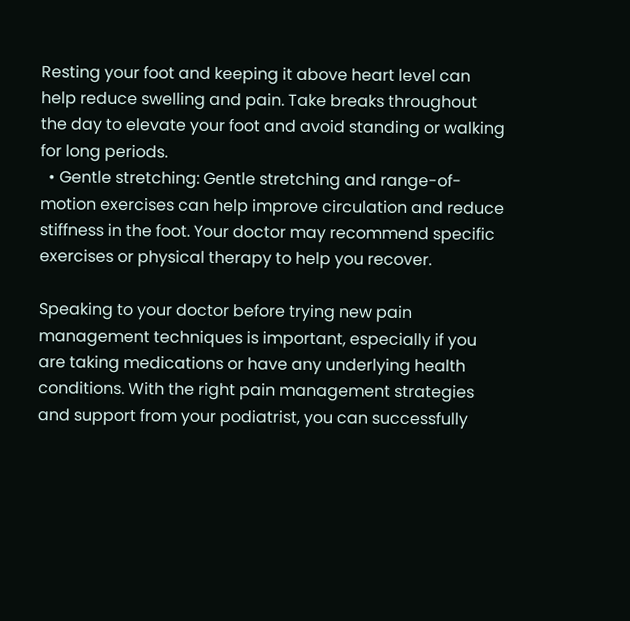Resting your foot and keeping it above heart level can help reduce swelling and pain. Take breaks throughout the day to elevate your foot and avoid standing or walking for long periods.
  • Gentle stretching: Gentle stretching and range-of-motion exercises can help improve circulation and reduce stiffness in the foot. Your doctor may recommend specific exercises or physical therapy to help you recover.

Speaking to your doctor before trying new pain management techniques is important, especially if you are taking medications or have any underlying health conditions. With the right pain management strategies and support from your podiatrist, you can successfully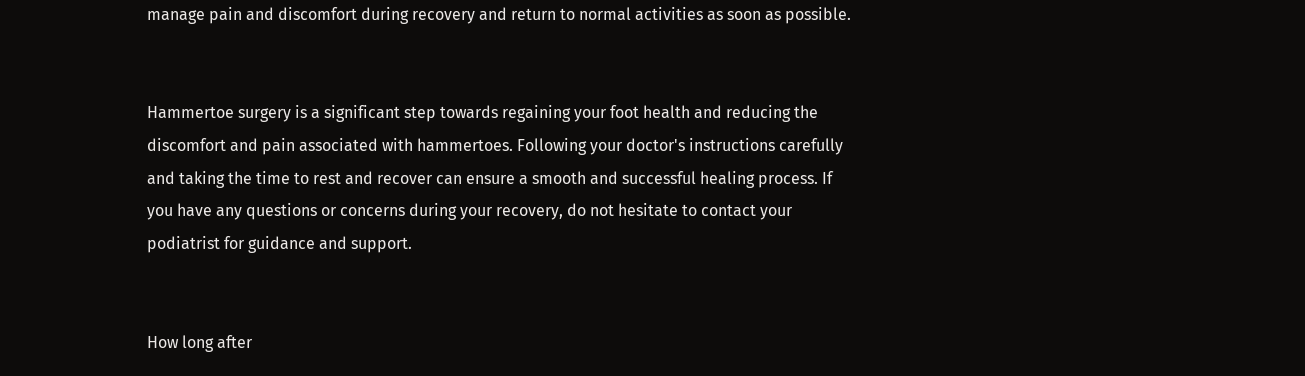manage pain and discomfort during recovery and return to normal activities as soon as possible.


Hammertoe surgery is a significant step towards regaining your foot health and reducing the discomfort and pain associated with hammertoes. Following your doctor's instructions carefully and taking the time to rest and recover can ensure a smooth and successful healing process. If you have any questions or concerns during your recovery, do not hesitate to contact your podiatrist for guidance and support.


How long after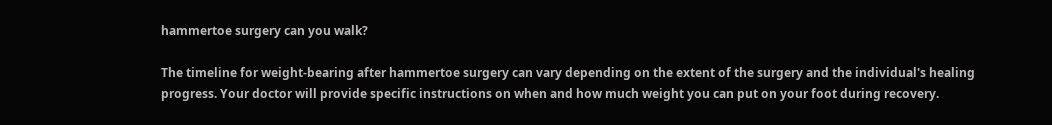hammertoe surgery can you walk?

The timeline for weight-bearing after hammertoe surgery can vary depending on the extent of the surgery and the individual's healing progress. Your doctor will provide specific instructions on when and how much weight you can put on your foot during recovery.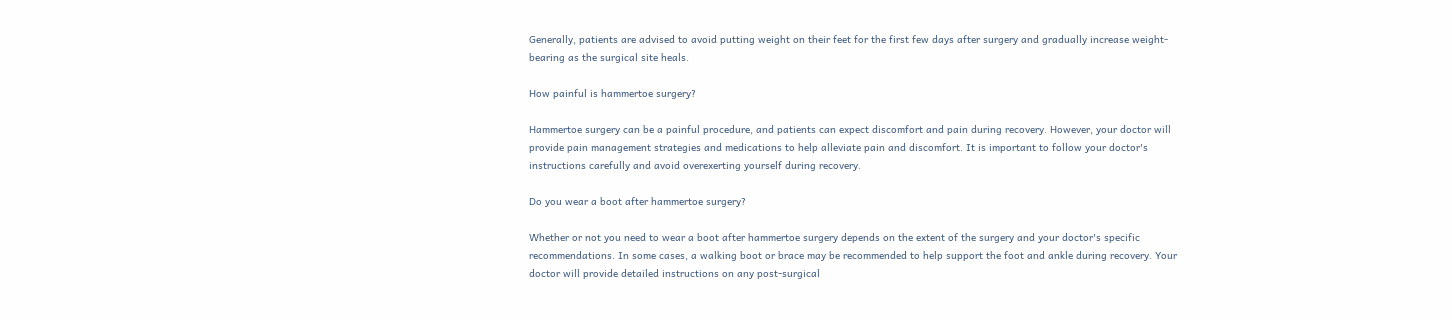Generally, patients are advised to avoid putting weight on their feet for the first few days after surgery and gradually increase weight-bearing as the surgical site heals.

How painful is hammertoe surgery?

Hammertoe surgery can be a painful procedure, and patients can expect discomfort and pain during recovery. However, your doctor will provide pain management strategies and medications to help alleviate pain and discomfort. It is important to follow your doctor's instructions carefully and avoid overexerting yourself during recovery.

Do you wear a boot after hammertoe surgery?

Whether or not you need to wear a boot after hammertoe surgery depends on the extent of the surgery and your doctor's specific recommendations. In some cases, a walking boot or brace may be recommended to help support the foot and ankle during recovery. Your doctor will provide detailed instructions on any post-surgical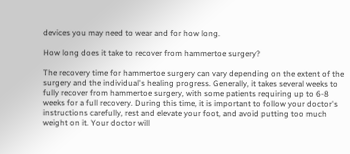devices you may need to wear and for how long.

How long does it take to recover from hammertoe surgery?

The recovery time for hammertoe surgery can vary depending on the extent of the surgery and the individual's healing progress. Generally, it takes several weeks to fully recover from hammertoe surgery, with some patients requiring up to 6-8 weeks for a full recovery. During this time, it is important to follow your doctor's instructions carefully, rest and elevate your foot, and avoid putting too much weight on it. Your doctor will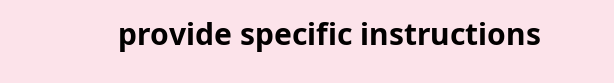provide specific instructions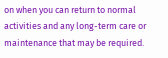on when you can return to normal activities and any long-term care or maintenance that may be required.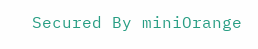Secured By miniOrange